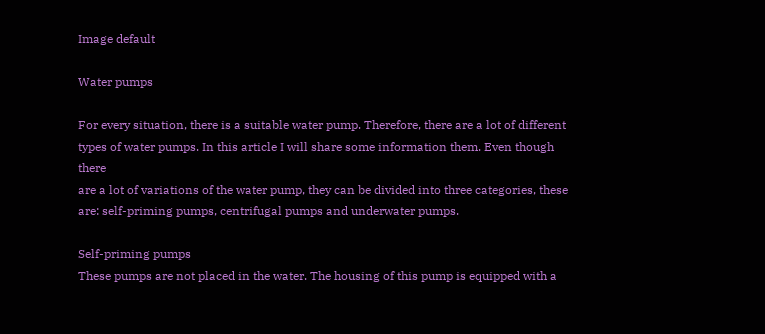Image default

Water pumps

For every situation, there is a suitable water pump. Therefore, there are a lot of different
types of water pumps. In this article I will share some information them. Even though there
are a lot of variations of the water pump, they can be divided into three categories, these
are: self-priming pumps, centrifugal pumps and underwater pumps.

Self-priming pumps
These pumps are not placed in the water. The housing of this pump is equipped with a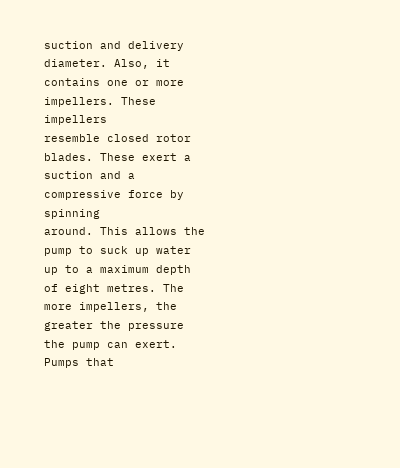suction and delivery diameter. Also, it contains one or more impellers. These impellers
resemble closed rotor blades. These exert a suction and a compressive force by spinning
around. This allows the pump to suck up water up to a maximum depth of eight metres. The
more impellers, the greater the pressure the pump can exert. Pumps that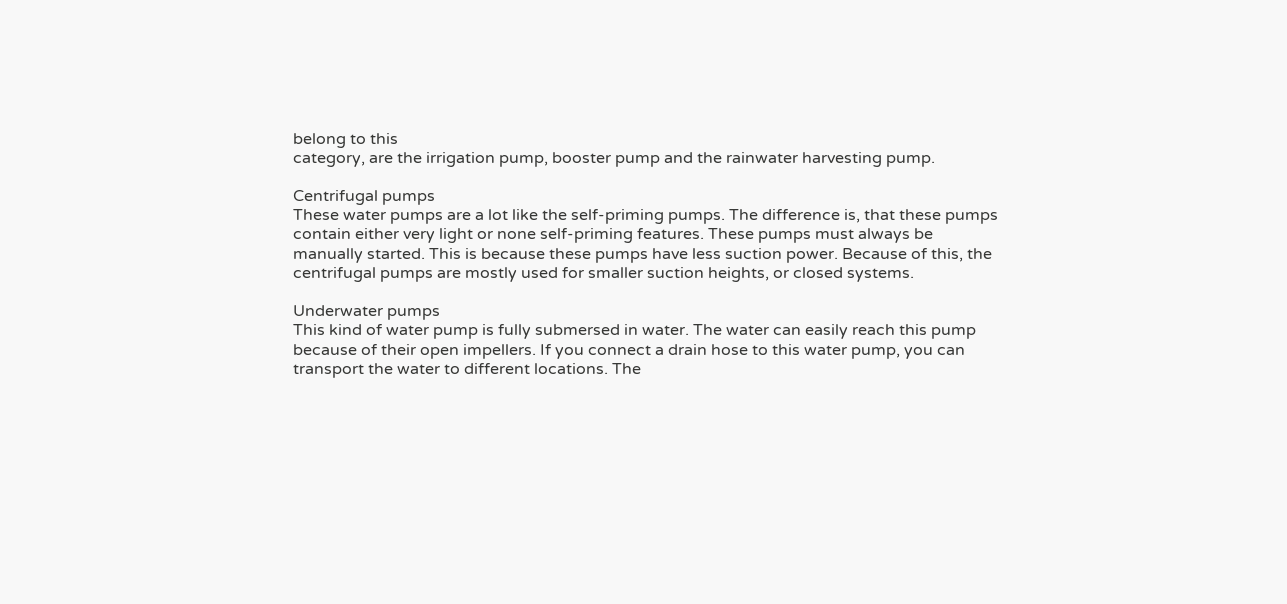belong to this
category, are the irrigation pump, booster pump and the rainwater harvesting pump.

Centrifugal pumps
These water pumps are a lot like the self-priming pumps. The difference is, that these pumps
contain either very light or none self-priming features. These pumps must always be
manually started. This is because these pumps have less suction power. Because of this, the
centrifugal pumps are mostly used for smaller suction heights, or closed systems.

Underwater pumps
This kind of water pump is fully submersed in water. The water can easily reach this pump
because of their open impellers. If you connect a drain hose to this water pump, you can
transport the water to different locations. The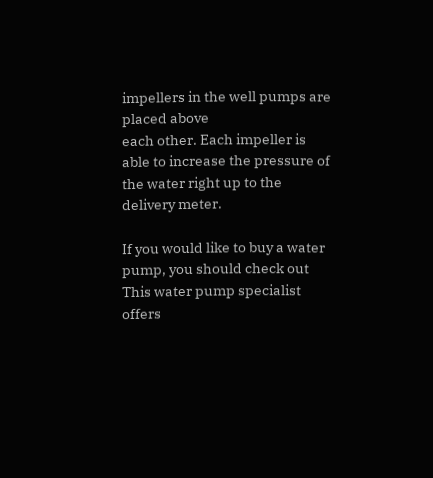impellers in the well pumps are placed above
each other. Each impeller is able to increase the pressure of the water right up to the
delivery meter.

If you would like to buy a water pump, you should check out This water pump specialist offers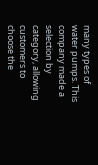many types of water pumps. This company made a selection by
category, allowing customers to choose the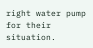right water pump for their situation.